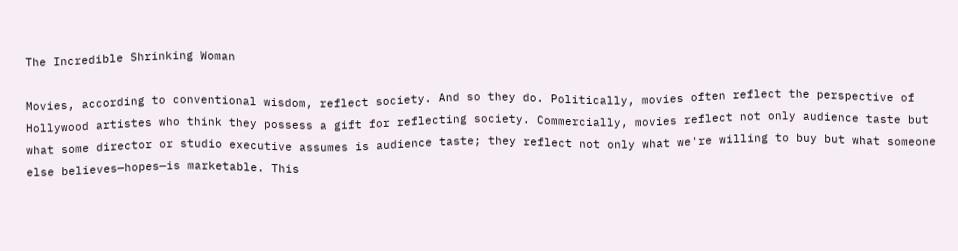The Incredible Shrinking Woman

Movies, according to conventional wisdom, reflect society. And so they do. Politically, movies often reflect the perspective of Hollywood artistes who think they possess a gift for reflecting society. Commercially, movies reflect not only audience taste but what some director or studio executive assumes is audience taste; they reflect not only what we're willing to buy but what someone else believes—hopes—is marketable. This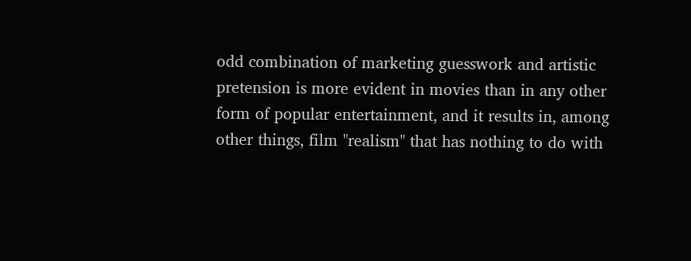odd combination of marketing guesswork and artistic pretension is more evident in movies than in any other form of popular entertainment, and it results in, among other things, film "realism" that has nothing to do with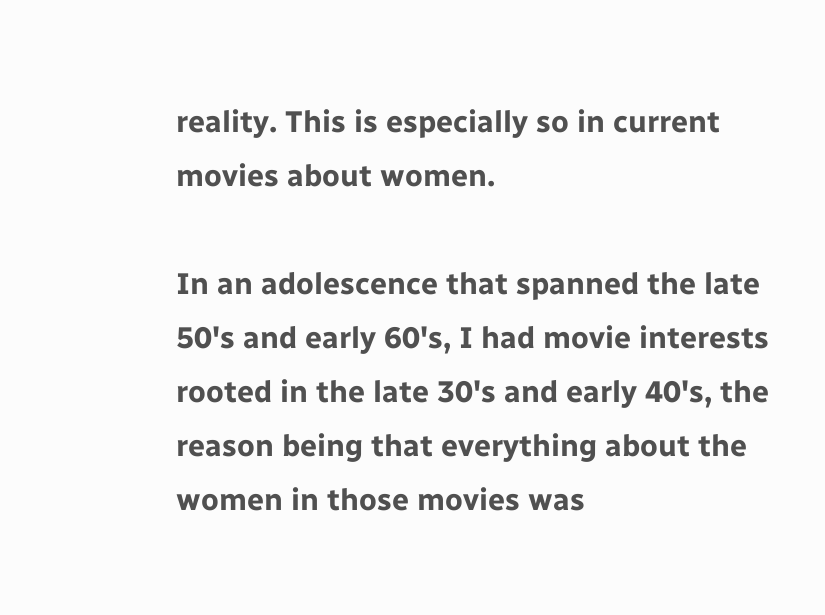reality. This is especially so in current movies about women.

In an adolescence that spanned the late 50's and early 60's, I had movie interests rooted in the late 30's and early 40's, the reason being that everything about the women in those movies was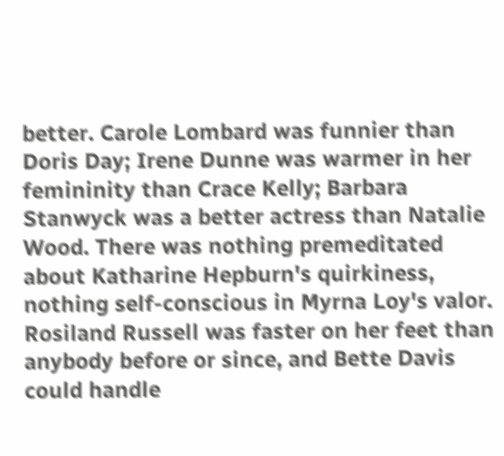better. Carole Lombard was funnier than Doris Day; Irene Dunne was warmer in her femininity than Crace Kelly; Barbara Stanwyck was a better actress than Natalie Wood. There was nothing premeditated about Katharine Hepburn's quirkiness, nothing self-conscious in Myrna Loy's valor. Rosiland Russell was faster on her feet than anybody before or since, and Bette Davis could handle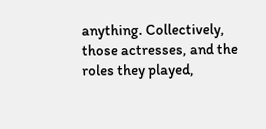anything. Collectively, those actresses, and the roles they played,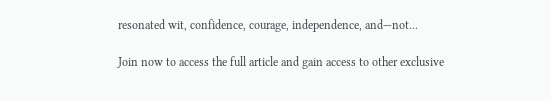resonated wit, confidence, courage, independence, and—not...

Join now to access the full article and gain access to other exclusive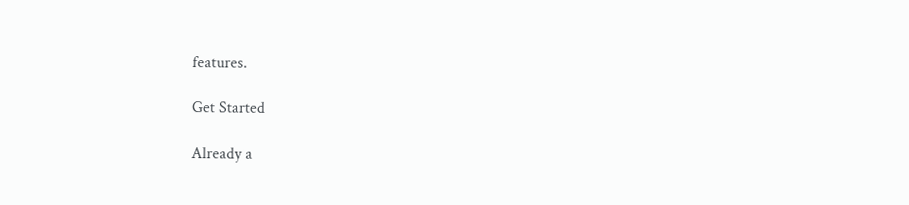features.

Get Started

Already a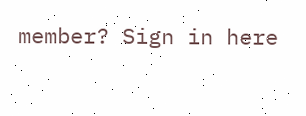member? Sign in here